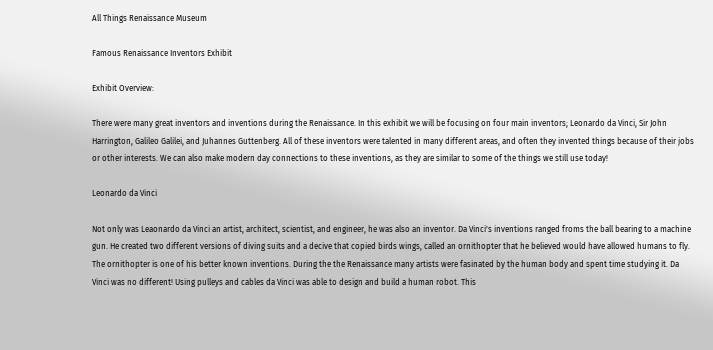All Things Renaissance Museum

Famous Renaissance Inventors Exhibit

Exhibit Overview:

There were many great inventors and inventions during the Renaissance. In this exhibit we will be focusing on four main inventors; Leonardo da Vinci, Sir John Harrington, Galileo Galilei, and Juhannes Guttenberg. All of these inventors were talented in many different areas, and often they invented things because of their jobs or other interests. We can also make modern day connections to these inventions, as they are similar to some of the things we still use today!

Leonardo da Vinci

Not only was Leaonardo da Vinci an artist, architect, scientist, and engineer, he was also an inventor. Da Vinci's inventions ranged froms the ball bearing to a machine gun. He created two different versions of diving suits and a decive that copied birds wings, called an ornithopter that he believed would have allowed humans to fly. The ornithopter is one of his better known inventions. During the the Renaissance many artists were fasinated by the human body and spent time studying it. Da Vinci was no different! Using pulleys and cables da Vinci was able to design and build a human robot. This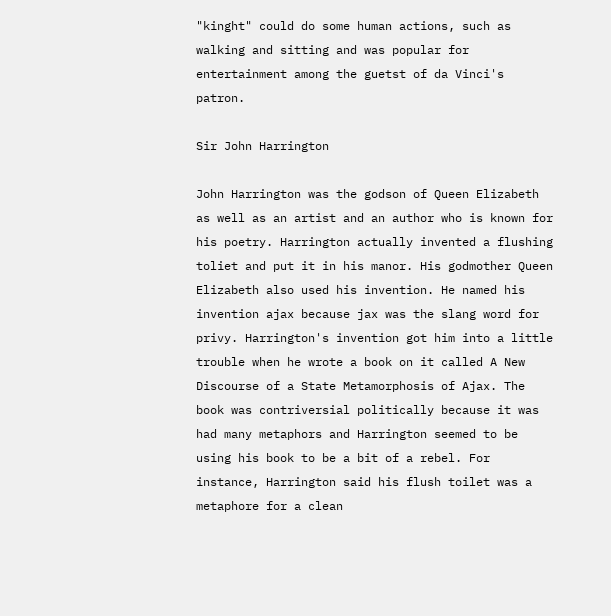"kinght" could do some human actions, such as walking and sitting and was popular for entertainment among the guetst of da Vinci's patron.

Sir John Harrington

John Harrington was the godson of Queen Elizabeth as well as an artist and an author who is known for his poetry. Harrington actually invented a flushing toliet and put it in his manor. His godmother Queen Elizabeth also used his invention. He named his invention ajax because jax was the slang word for privy. Harrington's invention got him into a little trouble when he wrote a book on it called A New Discourse of a State Metamorphosis of Ajax. The book was contriversial politically because it was had many metaphors and Harrington seemed to be using his book to be a bit of a rebel. For instance, Harrington said his flush toilet was a metaphore for a clean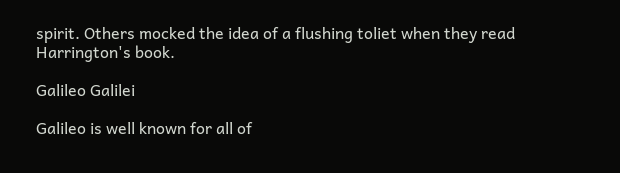spirit. Others mocked the idea of a flushing toliet when they read Harrington's book.

Galileo Galilei

Galileo is well known for all of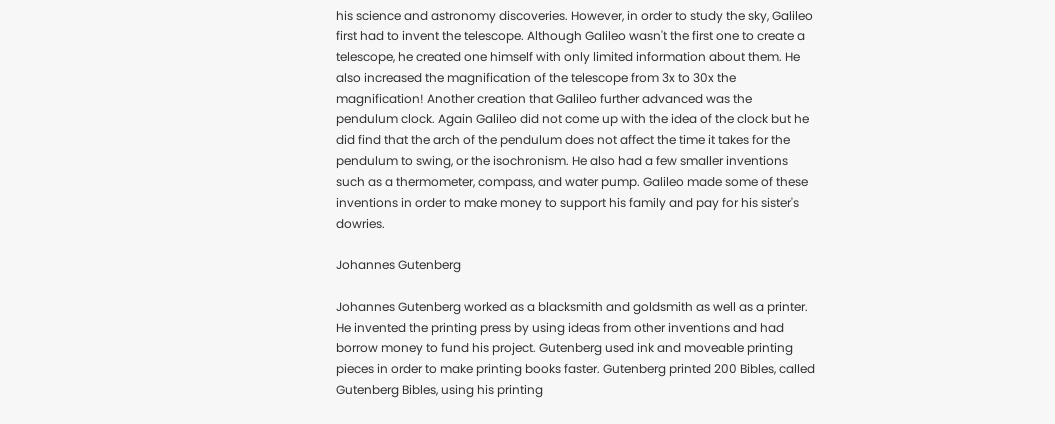his science and astronomy discoveries. However, in order to study the sky, Galileo first had to invent the telescope. Although Galileo wasn't the first one to create a telescope, he created one himself with only limited information about them. He also increased the magnification of the telescope from 3x to 30x the magnification! Another creation that Galileo further advanced was the pendulum clock. Again Galileo did not come up with the idea of the clock but he did find that the arch of the pendulum does not affect the time it takes for the pendulum to swing, or the isochronism. He also had a few smaller inventions such as a thermometer, compass, and water pump. Galileo made some of these inventions in order to make money to support his family and pay for his sister's dowries.

Johannes Gutenberg

Johannes Gutenberg worked as a blacksmith and goldsmith as well as a printer. He invented the printing press by using ideas from other inventions and had borrow money to fund his project. Gutenberg used ink and moveable printing pieces in order to make printing books faster. Gutenberg printed 200 Bibles, called Gutenberg Bibles, using his printing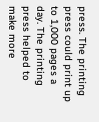press. The printing press could print up to 1,000 pages a day. The printing press helped to make more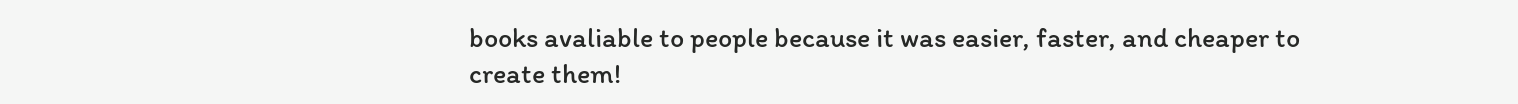books avaliable to people because it was easier, faster, and cheaper to create them!